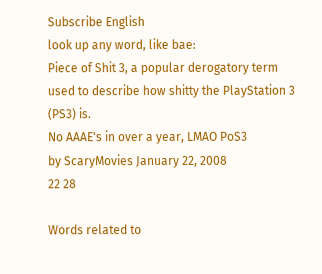Subscribe English
look up any word, like bae:
Piece of Shit 3, a popular derogatory term used to describe how shitty the PlayStation 3 (PS3) is.
No AAAE's in over a year, LMAO PoS3
by ScaryMovies January 22, 2008
22 28

Words related to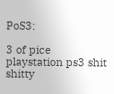PoS3:

3 of pice playstation ps3 shit shitty